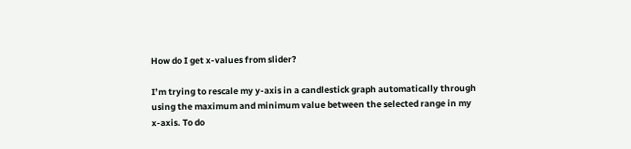How do I get x-values from slider?

I’m trying to rescale my y-axis in a candlestick graph automatically through using the maximum and minimum value between the selected range in my x-axis. To do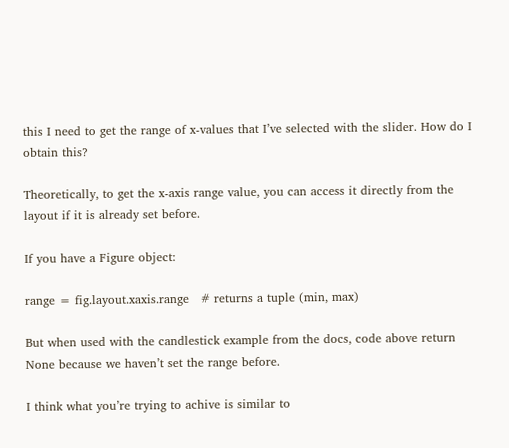this I need to get the range of x-values that I’ve selected with the slider. How do I obtain this?

Theoretically, to get the x-axis range value, you can access it directly from the layout if it is already set before.

If you have a Figure object:

range = fig.layout.xaxis.range   # returns a tuple (min, max)

But when used with the candlestick example from the docs, code above return None because we haven’t set the range before.

I think what you’re trying to achive is similar to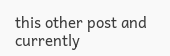this other post and currently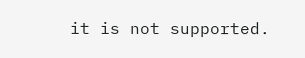it is not supported.